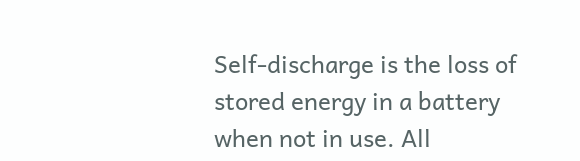Self-discharge is the loss of stored energy in a battery when not in use. All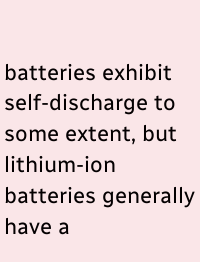batteries exhibit self-discharge to some extent, but lithium-ion batteries generally have a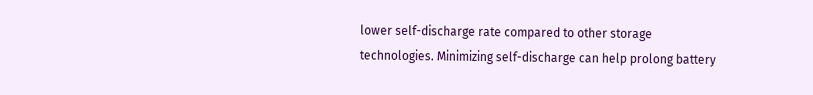lower self-discharge rate compared to other storage technologies. Minimizing self-discharge can help prolong battery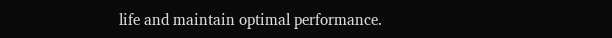life and maintain optimal performance.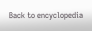Back to encyclopedia